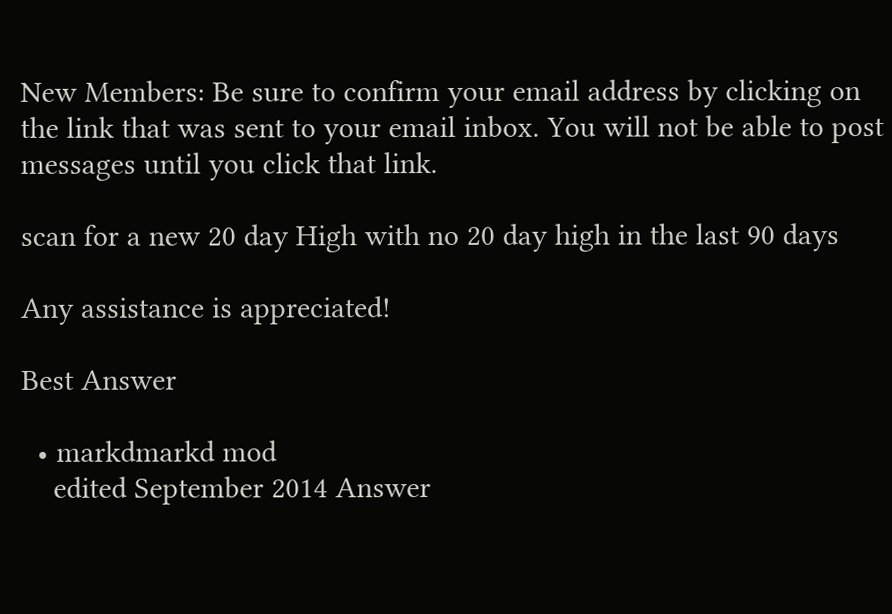New Members: Be sure to confirm your email address by clicking on the link that was sent to your email inbox. You will not be able to post messages until you click that link.

scan for a new 20 day High with no 20 day high in the last 90 days

Any assistance is appreciated!

Best Answer

  • markdmarkd mod
    edited September 2014 Answer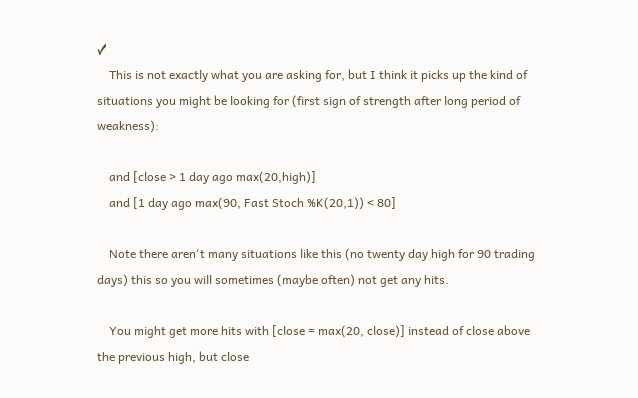✓
    This is not exactly what you are asking for, but I think it picks up the kind of situations you might be looking for (first sign of strength after long period of weakness):

    and [close > 1 day ago max(20,high)]
    and [1 day ago max(90, Fast Stoch %K(20,1)) < 80]

    Note there aren't many situations like this (no twenty day high for 90 trading days) this so you will sometimes (maybe often) not get any hits.

    You might get more hits with [close = max(20, close)] instead of close above the previous high, but close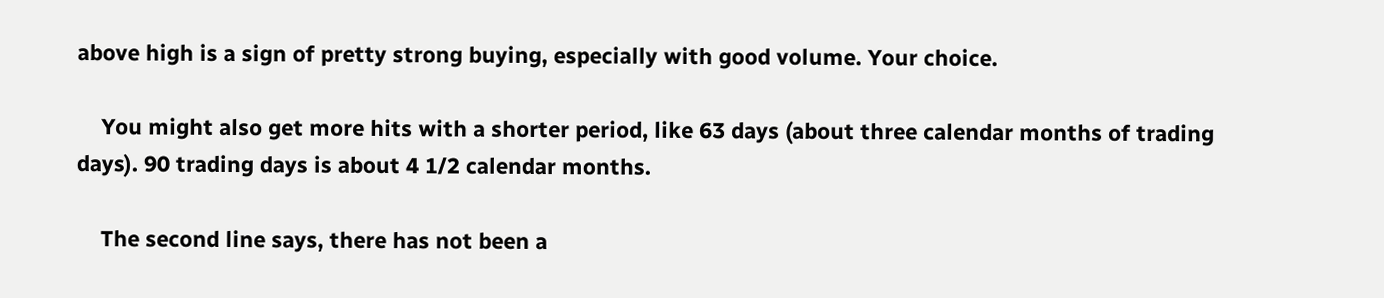above high is a sign of pretty strong buying, especially with good volume. Your choice.

    You might also get more hits with a shorter period, like 63 days (about three calendar months of trading days). 90 trading days is about 4 1/2 calendar months.

    The second line says, there has not been a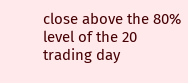close above the 80% level of the 20 trading day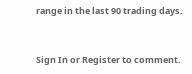range in the last 90 trading days.


Sign In or Register to comment.